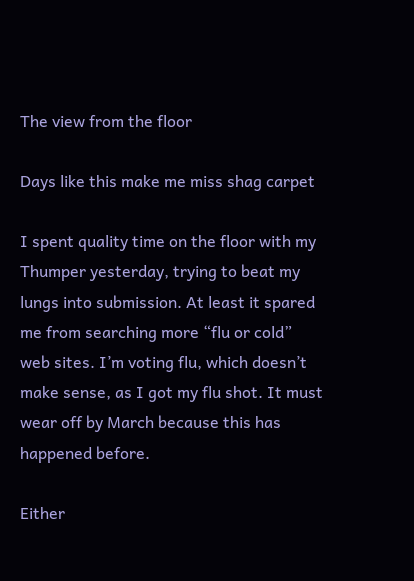The view from the floor

Days like this make me miss shag carpet

I spent quality time on the floor with my Thumper yesterday, trying to beat my lungs into submission. At least it spared me from searching more “flu or cold” web sites. I’m voting flu, which doesn’t make sense, as I got my flu shot. It must wear off by March because this has happened before.

Either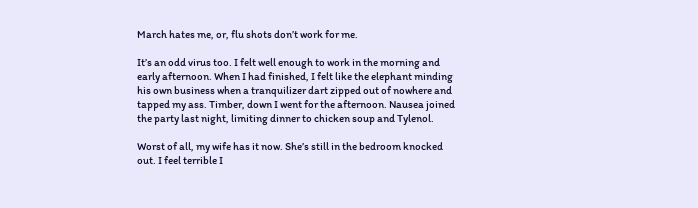March hates me, or, flu shots don’t work for me.

It’s an odd virus too. I felt well enough to work in the morning and early afternoon. When I had finished, I felt like the elephant minding his own business when a tranquilizer dart zipped out of nowhere and tapped my ass. Timber, down I went for the afternoon. Nausea joined the party last night, limiting dinner to chicken soup and Tylenol.

Worst of all, my wife has it now. She’s still in the bedroom knocked out. I feel terrible I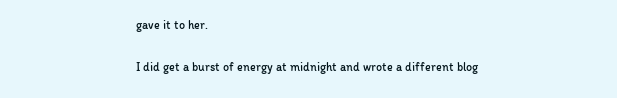gave it to her.

I did get a burst of energy at midnight and wrote a different blog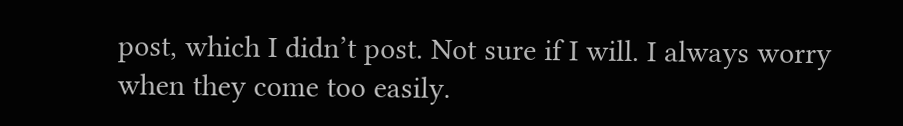post, which I didn’t post. Not sure if I will. I always worry when they come too easily.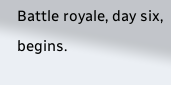Battle royale, day six, begins.